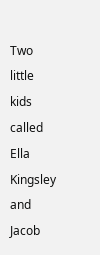Two little kids called Ella Kingsley and Jacob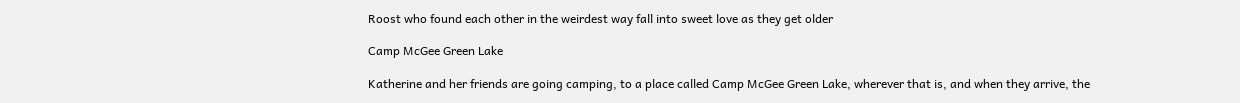Roost who found each other in the weirdest way fall into sweet love as they get older

Camp McGee Green Lake

Katherine and her friends are going camping, to a place called Camp McGee Green Lake, wherever that is, and when they arrive, the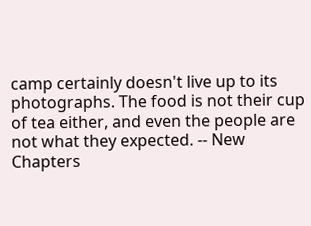camp certainly doesn't live up to its photographs. The food is not their cup of tea either, and even the people are not what they expected. -- New Chapters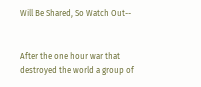Will Be Shared, So Watch Out--


After the one hour war that destroyed the world a group of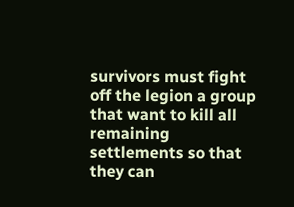survivors must fight off the legion a group that want to kill all remaining settlements so that they can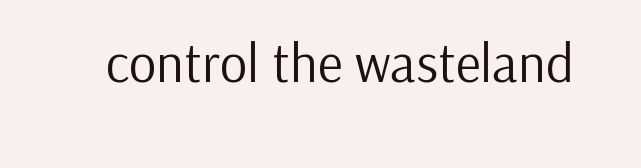control the wasteland